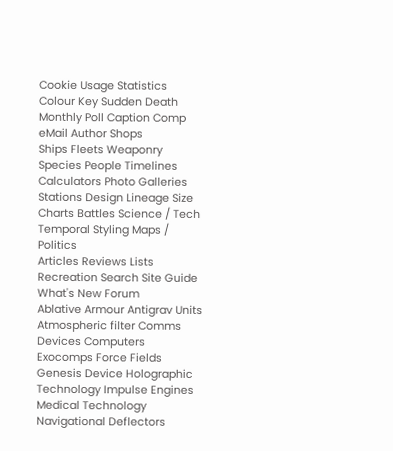Cookie Usage Statistics Colour Key Sudden Death Monthly Poll Caption Comp eMail Author Shops
Ships Fleets Weaponry Species People Timelines Calculators Photo Galleries
Stations Design Lineage Size Charts Battles Science / Tech Temporal Styling Maps / Politics
Articles Reviews Lists Recreation Search Site Guide What's New Forum
Ablative Armour Antigrav Units Atmospheric filter Comms Devices Computers Exocomps Force Fields Genesis Device Holographic Technology Impulse Engines Medical Technology Navigational Deflectors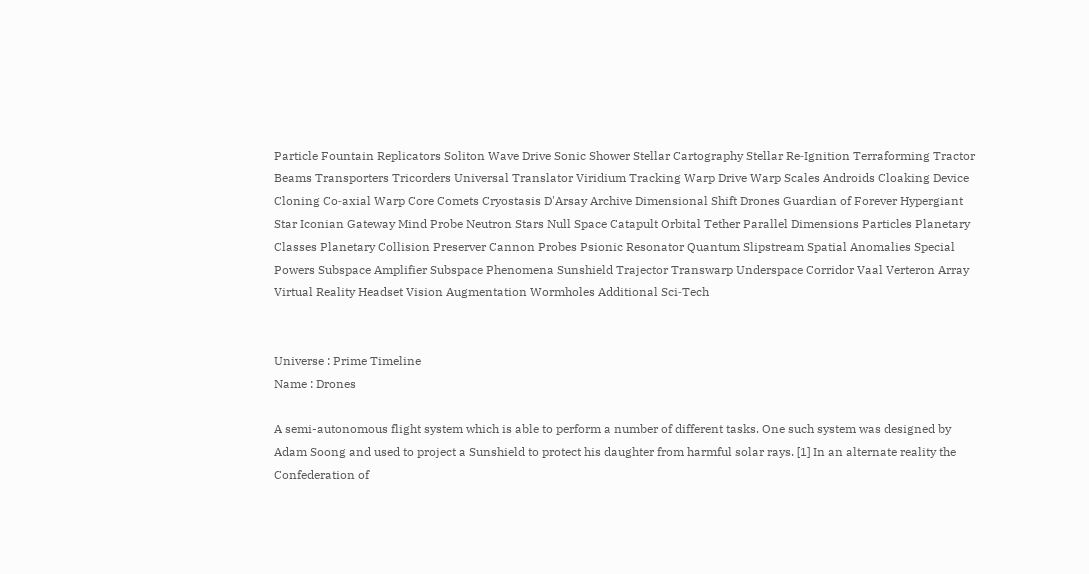Particle Fountain Replicators Soliton Wave Drive Sonic Shower Stellar Cartography Stellar Re‑Ignition Terraforming Tractor Beams Transporters Tricorders Universal Translator Viridium Tracking Warp Drive Warp Scales Androids Cloaking Device Cloning Co‑axial Warp Core Comets Cryostasis D'Arsay Archive Dimensional Shift Drones Guardian of Forever Hypergiant Star Iconian Gateway Mind Probe Neutron Stars Null Space Catapult Orbital Tether Parallel Dimensions Particles Planetary Classes Planetary Collision Preserver Cannon Probes Psionic Resonator Quantum Slipstream Spatial Anomalies Special Powers Subspace Amplifier Subspace Phenomena Sunshield Trajector Transwarp Underspace Corridor Vaal Verteron Array Virtual Reality Headset Vision Augmentation Wormholes Additional Sci‑Tech


Universe : Prime Timeline
Name : Drones

A semi-autonomous flight system which is able to perform a number of different tasks. One such system was designed by Adam Soong and used to project a Sunshield to protect his daughter from harmful solar rays. [1] In an alternate reality the Confederation of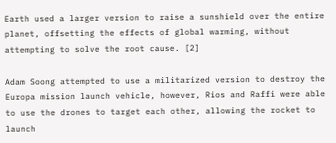Earth used a larger version to raise a sunshield over the entire planet, offsetting the effects of global warming, without attempting to solve the root cause. [2]

Adam Soong attempted to use a militarized version to destroy the Europa mission launch vehicle, however, Rios and Raffi were able to use the drones to target each other, allowing the rocket to launch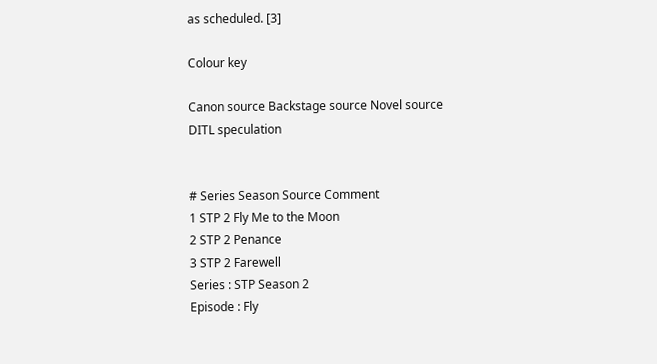as scheduled. [3]

Colour key

Canon source Backstage source Novel source DITL speculation


# Series Season Source Comment
1 STP 2 Fly Me to the Moon
2 STP 2 Penance
3 STP 2 Farewell
Series : STP Season 2
Episode : Fly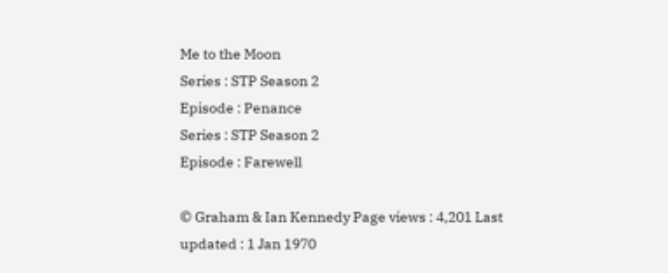Me to the Moon
Series : STP Season 2
Episode : Penance
Series : STP Season 2
Episode : Farewell

© Graham & Ian Kennedy Page views : 4,201 Last updated : 1 Jan 1970